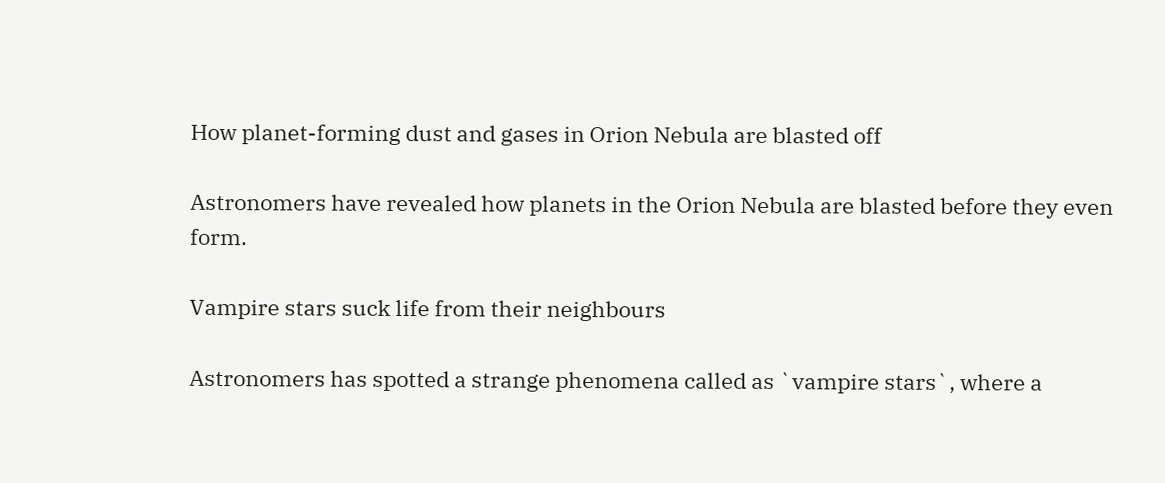How planet-forming dust and gases in Orion Nebula are blasted off

Astronomers have revealed how planets in the Orion Nebula are blasted before they even form.

Vampire stars suck life from their neighbours

Astronomers has spotted a strange phenomena called as `vampire stars`, where a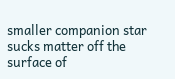smaller companion star sucks matter off the surface of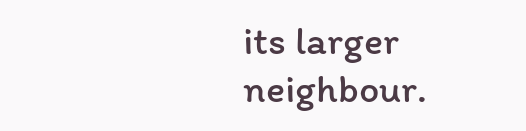its larger neighbour.